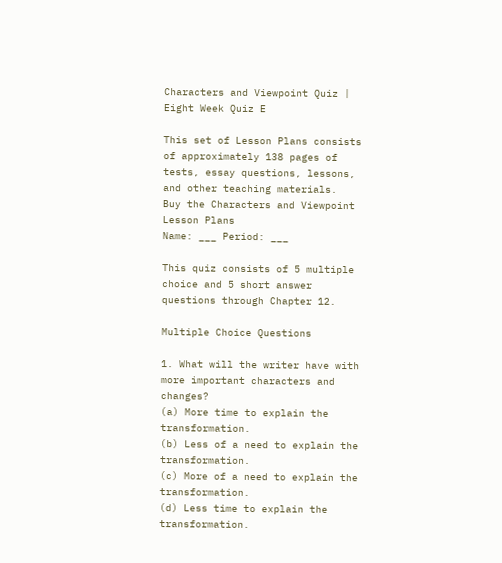Characters and Viewpoint Quiz | Eight Week Quiz E

This set of Lesson Plans consists of approximately 138 pages of tests, essay questions, lessons, and other teaching materials.
Buy the Characters and Viewpoint Lesson Plans
Name: ___ Period: ___

This quiz consists of 5 multiple choice and 5 short answer questions through Chapter 12.

Multiple Choice Questions

1. What will the writer have with more important characters and changes?
(a) More time to explain the transformation.
(b) Less of a need to explain the transformation.
(c) More of a need to explain the transformation.
(d) Less time to explain the transformation.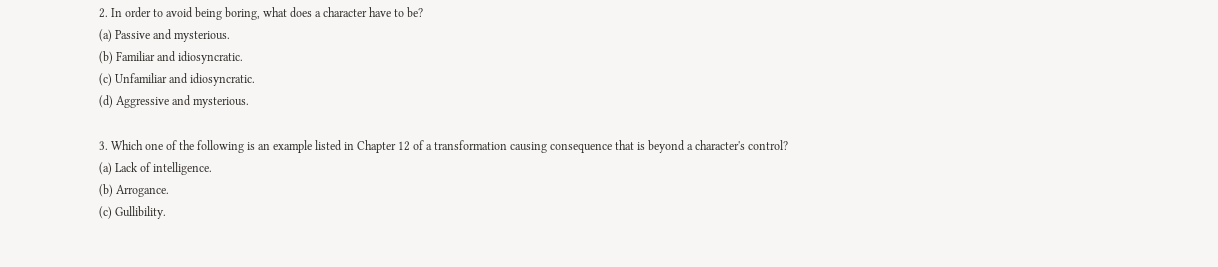2. In order to avoid being boring, what does a character have to be?
(a) Passive and mysterious.
(b) Familiar and idiosyncratic.
(c) Unfamiliar and idiosyncratic.
(d) Aggressive and mysterious.

3. Which one of the following is an example listed in Chapter 12 of a transformation causing consequence that is beyond a character's control?
(a) Lack of intelligence.
(b) Arrogance.
(c) Gullibility.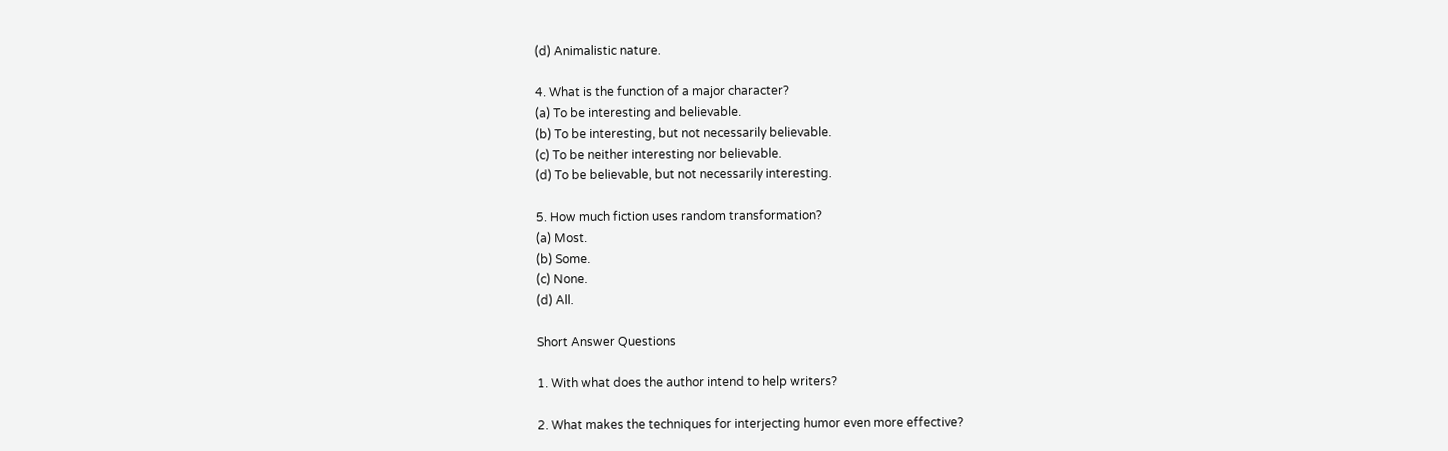(d) Animalistic nature.

4. What is the function of a major character?
(a) To be interesting and believable.
(b) To be interesting, but not necessarily believable.
(c) To be neither interesting nor believable.
(d) To be believable, but not necessarily interesting.

5. How much fiction uses random transformation?
(a) Most.
(b) Some.
(c) None.
(d) All.

Short Answer Questions

1. With what does the author intend to help writers?

2. What makes the techniques for interjecting humor even more effective?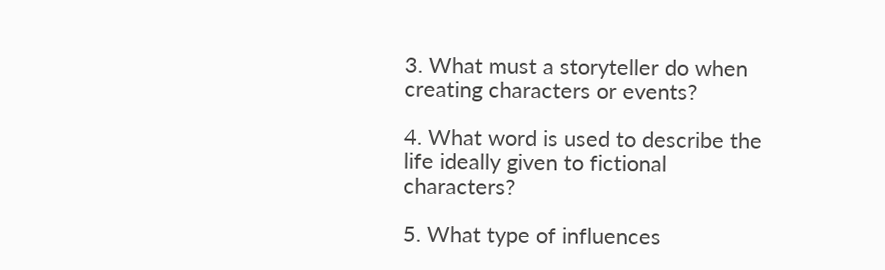3. What must a storyteller do when creating characters or events?

4. What word is used to describe the life ideally given to fictional characters?

5. What type of influences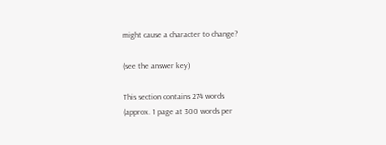might cause a character to change?

(see the answer key)

This section contains 274 words
(approx. 1 page at 300 words per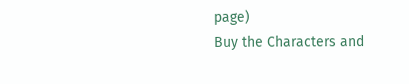page)
Buy the Characters and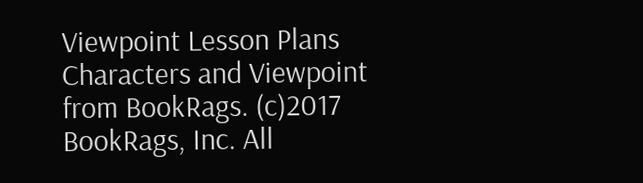Viewpoint Lesson Plans
Characters and Viewpoint from BookRags. (c)2017 BookRags, Inc. All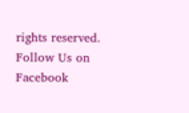rights reserved.
Follow Us on Facebook